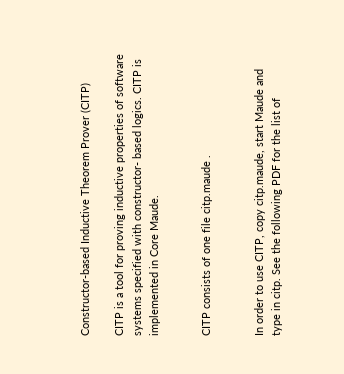Constructor-based Inductive Theorem Prover (CITP)

CITP is a tool for proving inductive properties of software systems specified with constructor- based logics. CITP is implemented in Core Maude.


CITP consists of one file citp.maude .


In order to use CITP, copy citp.maude, start Maude and type in citp. See the following PDF for the list of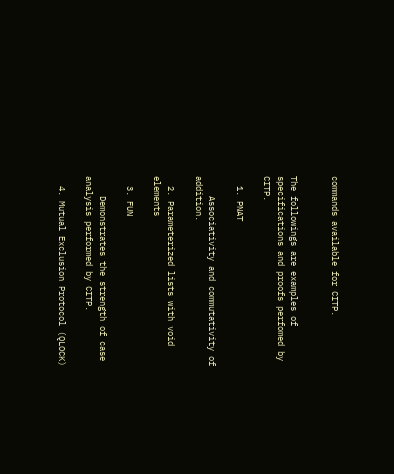commands available for CITP.


The followings are examples of specifications and proofs perfomed by CITP.

  1. PNAT

    Associativity and commutativity of addition.

  2. Parameterized lists with void elements

  3. FUN

    Demonstrates the strength of case analysis performed by CITP.

  4. Mutual Exclusion Protocol (QLOCK)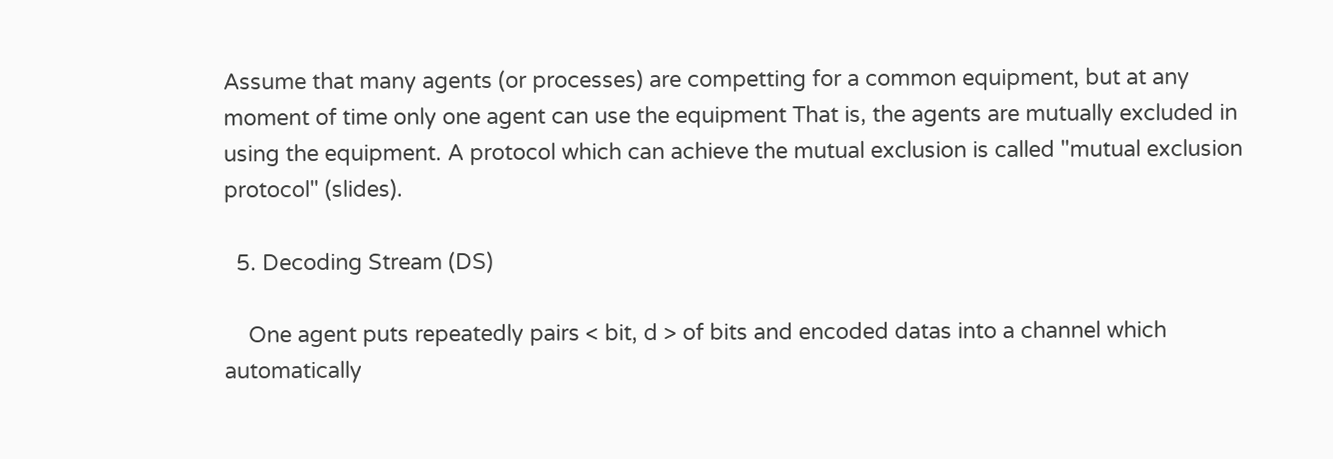Assume that many agents (or processes) are competting for a common equipment, but at any moment of time only one agent can use the equipment That is, the agents are mutually excluded in using the equipment. A protocol which can achieve the mutual exclusion is called "mutual exclusion protocol" (slides).

  5. Decoding Stream (DS)

    One agent puts repeatedly pairs < bit, d > of bits and encoded datas into a channel which automatically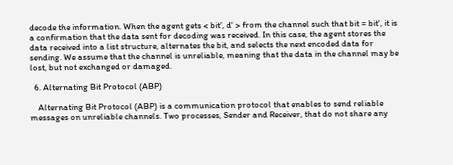decode the information. When the agent gets < bit', d' > from the channel such that bit = bit', it is a confirmation that the data sent for decoding was received. In this case, the agent stores the data received into a list structure, alternates the bit, and selects the next encoded data for sending. We assume that the channel is unreliable, meaning that the data in the channel may be lost, but not exchanged or damaged.

  6. Alternating Bit Protocol (ABP)

    Alternating Bit Protocol (ABP) is a communication protocol that enables to send reliable messages on unreliable channels. Two processes, Sender and Receiver, that do not share any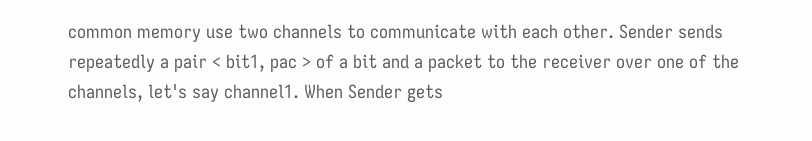common memory use two channels to communicate with each other. Sender sends repeatedly a pair < bit1, pac > of a bit and a packet to the receiver over one of the channels, let's say channel1. When Sender gets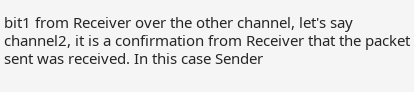bit1 from Receiver over the other channel, let's say channel2, it is a confirmation from Receiver that the packet sent was received. In this case Sender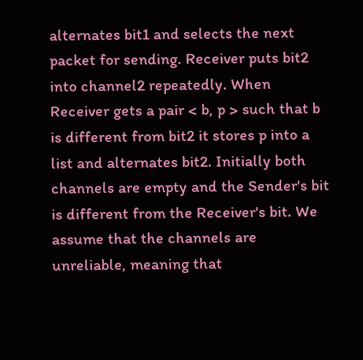alternates bit1 and selects the next packet for sending. Receiver puts bit2 into channel2 repeatedly. When Receiver gets a pair < b, p > such that b is different from bit2 it stores p into a list and alternates bit2. Initially both channels are empty and the Sender's bit is different from the Receiver's bit. We assume that the channels are unreliable, meaning that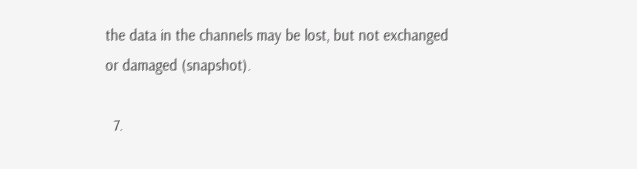the data in the channels may be lost, but not exchanged or damaged (snapshot).

  7.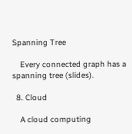Spanning Tree

    Every connected graph has a spanning tree (slides).

  8. Cloud

    A cloud computing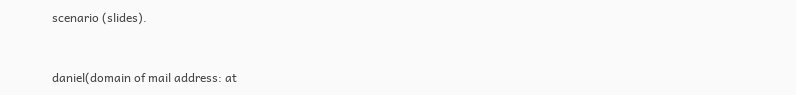scenario (slides).



daniel(domain of mail address: at